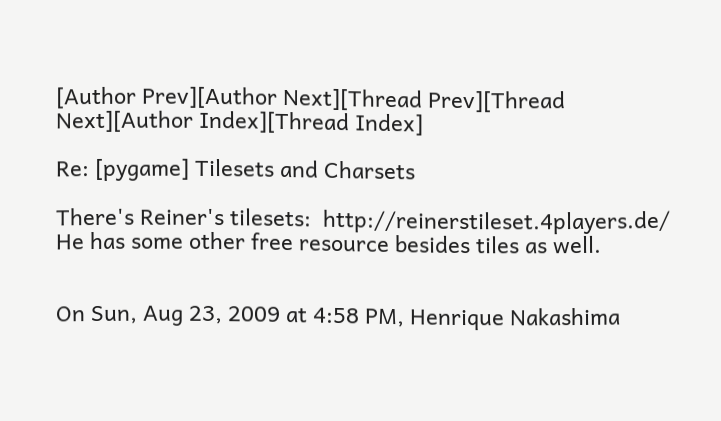[Author Prev][Author Next][Thread Prev][Thread Next][Author Index][Thread Index]

Re: [pygame] Tilesets and Charsets

There's Reiner's tilesets:  http://reinerstileset.4players.de/
He has some other free resource besides tiles as well.


On Sun, Aug 23, 2009 at 4:58 PM, Henrique Nakashima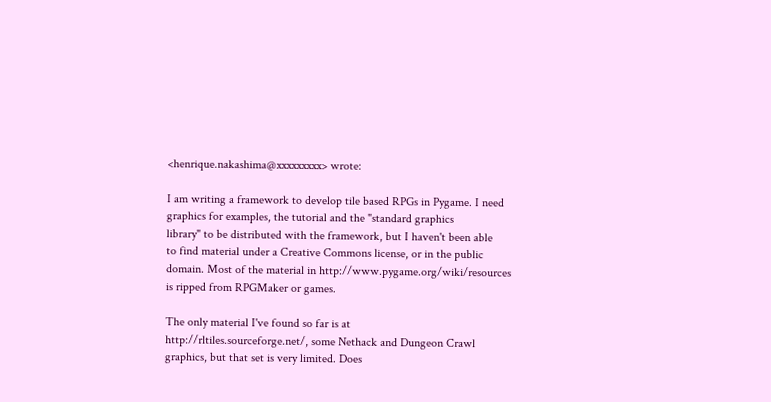<henrique.nakashima@xxxxxxxxx> wrote:

I am writing a framework to develop tile based RPGs in Pygame. I need
graphics for examples, the tutorial and the "standard graphics
library" to be distributed with the framework, but I haven't been able
to find material under a Creative Commons license, or in the public
domain. Most of the material in http://www.pygame.org/wiki/resources
is ripped from RPGMaker or games.

The only material I've found so far is at
http://rltiles.sourceforge.net/, some Nethack and Dungeon Crawl
graphics, but that set is very limited. Does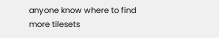anyone know where to find
more tilesets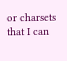or charsets that I can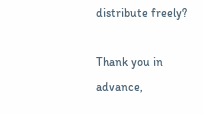distribute freely?

Thank you in advance,